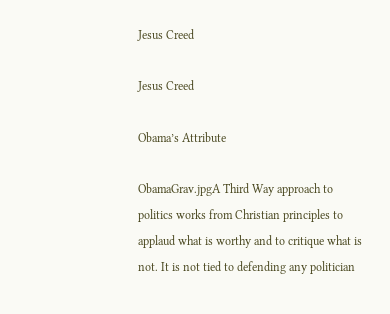Jesus Creed

Jesus Creed

Obama’s Attribute

ObamaGrav.jpgA Third Way approach to politics works from Christian principles to applaud what is worthy and to critique what is not. It is not tied to defending any politician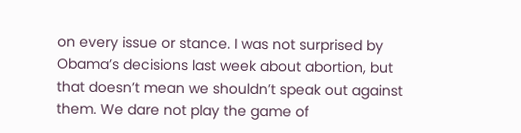on every issue or stance. I was not surprised by Obama’s decisions last week about abortion, but that doesn’t mean we shouldn’t speak out against them. We dare not play the game of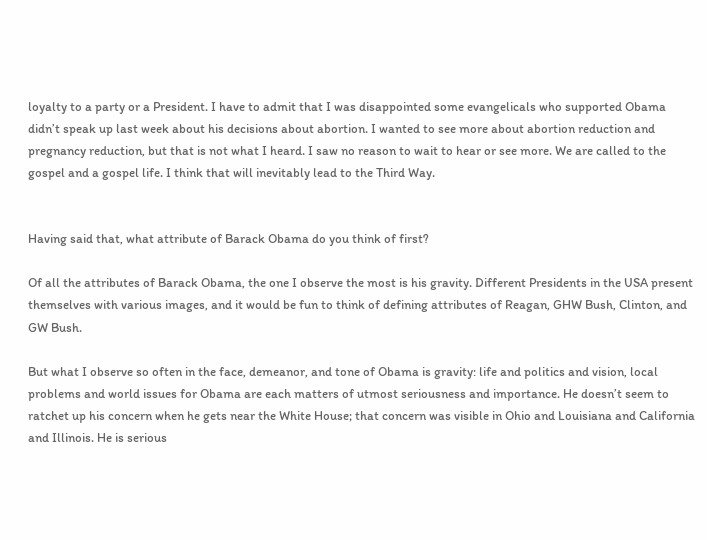loyalty to a party or a President. I have to admit that I was disappointed some evangelicals who supported Obama didn’t speak up last week about his decisions about abortion. I wanted to see more about abortion reduction and pregnancy reduction, but that is not what I heard. I saw no reason to wait to hear or see more. We are called to the gospel and a gospel life. I think that will inevitably lead to the Third Way.


Having said that, what attribute of Barack Obama do you think of first?

Of all the attributes of Barack Obama, the one I observe the most is his gravity. Different Presidents in the USA present themselves with various images, and it would be fun to think of defining attributes of Reagan, GHW Bush, Clinton, and GW Bush.

But what I observe so often in the face, demeanor, and tone of Obama is gravity: life and politics and vision, local problems and world issues for Obama are each matters of utmost seriousness and importance. He doesn’t seem to ratchet up his concern when he gets near the White House; that concern was visible in Ohio and Louisiana and California and Illinois. He is serious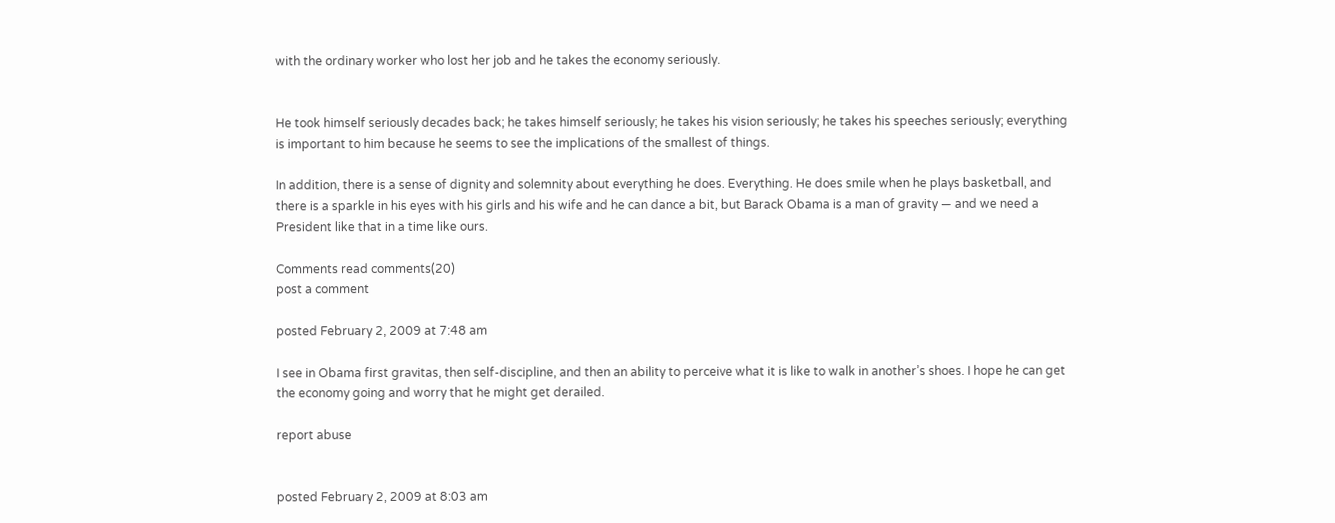with the ordinary worker who lost her job and he takes the economy seriously.


He took himself seriously decades back; he takes himself seriously; he takes his vision seriously; he takes his speeches seriously; everything is important to him because he seems to see the implications of the smallest of things.

In addition, there is a sense of dignity and solemnity about everything he does. Everything. He does smile when he plays basketball, and there is a sparkle in his eyes with his girls and his wife and he can dance a bit, but Barack Obama is a man of gravity — and we need a President like that in a time like ours.

Comments read comments(20)
post a comment

posted February 2, 2009 at 7:48 am

I see in Obama first gravitas, then self-discipline, and then an ability to perceive what it is like to walk in another’s shoes. I hope he can get the economy going and worry that he might get derailed.

report abuse


posted February 2, 2009 at 8:03 am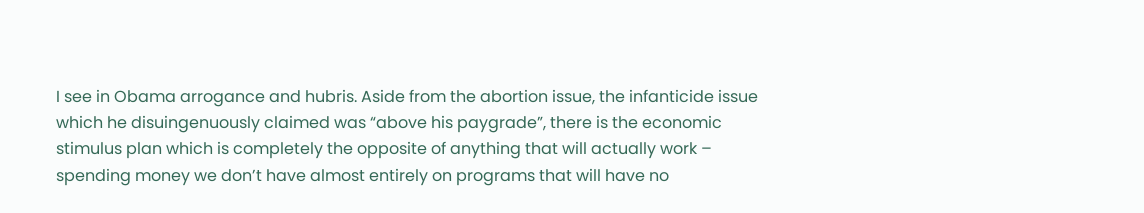I see in Obama arrogance and hubris. Aside from the abortion issue, the infanticide issue which he disuingenuously claimed was “above his paygrade”, there is the economic stimulus plan which is completely the opposite of anything that will actually work – spending money we don’t have almost entirely on programs that will have no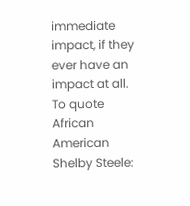immediate impact, if they ever have an impact at all. To quote African American Shelby Steele: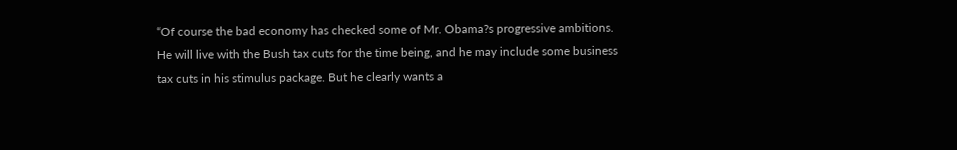“Of course the bad economy has checked some of Mr. Obama?s progressive ambitions. He will live with the Bush tax cuts for the time being, and he may include some business tax cuts in his stimulus package. But he clearly wants a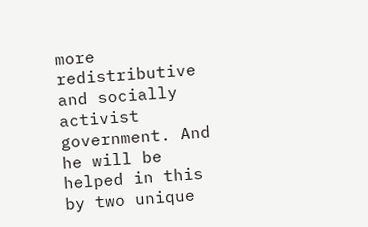more redistributive and socially activist government. And he will be helped in this by two unique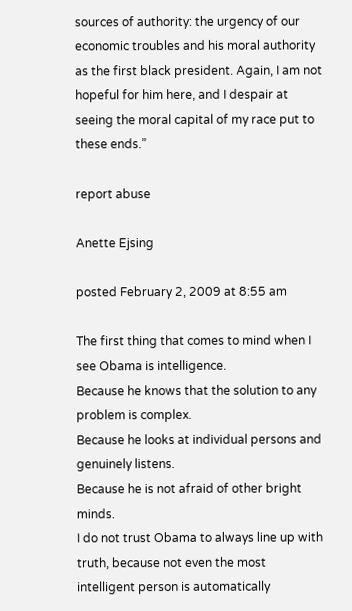sources of authority: the urgency of our economic troubles and his moral authority as the first black president. Again, I am not hopeful for him here, and I despair at seeing the moral capital of my race put to these ends.”

report abuse

Anette Ejsing

posted February 2, 2009 at 8:55 am

The first thing that comes to mind when I see Obama is intelligence.
Because he knows that the solution to any problem is complex.
Because he looks at individual persons and genuinely listens.
Because he is not afraid of other bright minds.
I do not trust Obama to always line up with truth, because not even the most intelligent person is automatically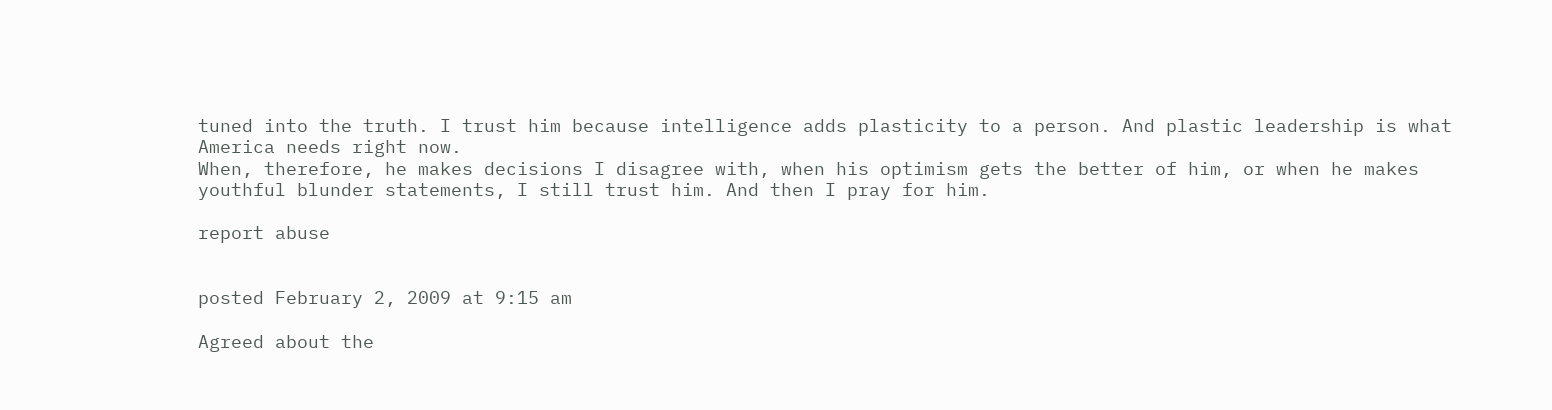tuned into the truth. I trust him because intelligence adds plasticity to a person. And plastic leadership is what America needs right now.
When, therefore, he makes decisions I disagree with, when his optimism gets the better of him, or when he makes youthful blunder statements, I still trust him. And then I pray for him.

report abuse


posted February 2, 2009 at 9:15 am

Agreed about the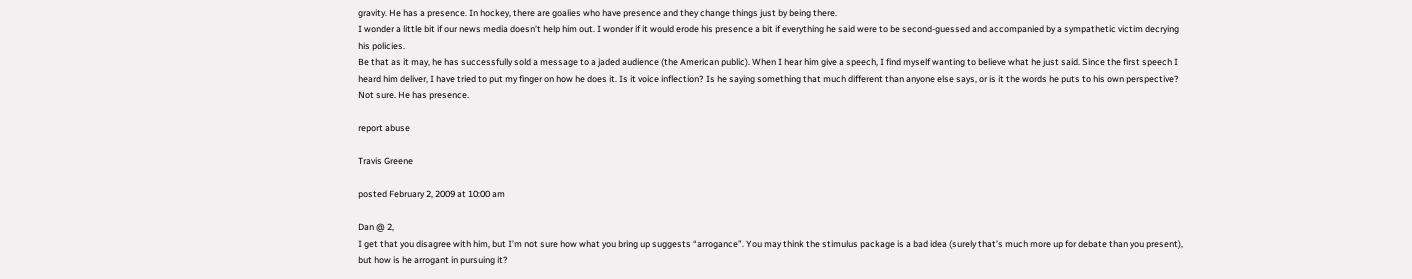gravity. He has a presence. In hockey, there are goalies who have presence and they change things just by being there.
I wonder a little bit if our news media doesn’t help him out. I wonder if it would erode his presence a bit if everything he said were to be second-guessed and accompanied by a sympathetic victim decrying his policies.
Be that as it may, he has successfully sold a message to a jaded audience (the American public). When I hear him give a speech, I find myself wanting to believe what he just said. Since the first speech I heard him deliver, I have tried to put my finger on how he does it. Is it voice inflection? Is he saying something that much different than anyone else says, or is it the words he puts to his own perspective? Not sure. He has presence.

report abuse

Travis Greene

posted February 2, 2009 at 10:00 am

Dan @ 2,
I get that you disagree with him, but I’m not sure how what you bring up suggests “arrogance”. You may think the stimulus package is a bad idea (surely that’s much more up for debate than you present), but how is he arrogant in pursuing it?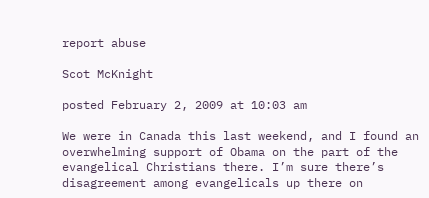report abuse

Scot McKnight

posted February 2, 2009 at 10:03 am

We were in Canada this last weekend, and I found an overwhelming support of Obama on the part of the evangelical Christians there. I’m sure there’s disagreement among evangelicals up there on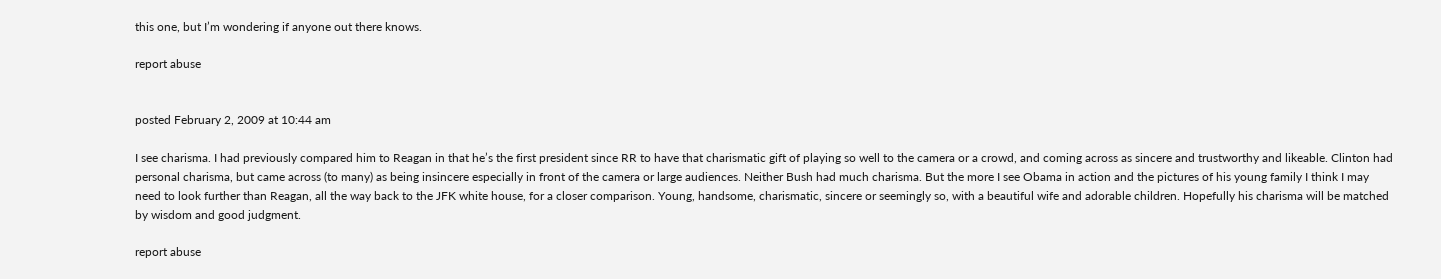this one, but I’m wondering if anyone out there knows.

report abuse


posted February 2, 2009 at 10:44 am

I see charisma. I had previously compared him to Reagan in that he’s the first president since RR to have that charismatic gift of playing so well to the camera or a crowd, and coming across as sincere and trustworthy and likeable. Clinton had personal charisma, but came across (to many) as being insincere especially in front of the camera or large audiences. Neither Bush had much charisma. But the more I see Obama in action and the pictures of his young family I think I may need to look further than Reagan, all the way back to the JFK white house, for a closer comparison. Young, handsome, charismatic, sincere or seemingly so, with a beautiful wife and adorable children. Hopefully his charisma will be matched by wisdom and good judgment.

report abuse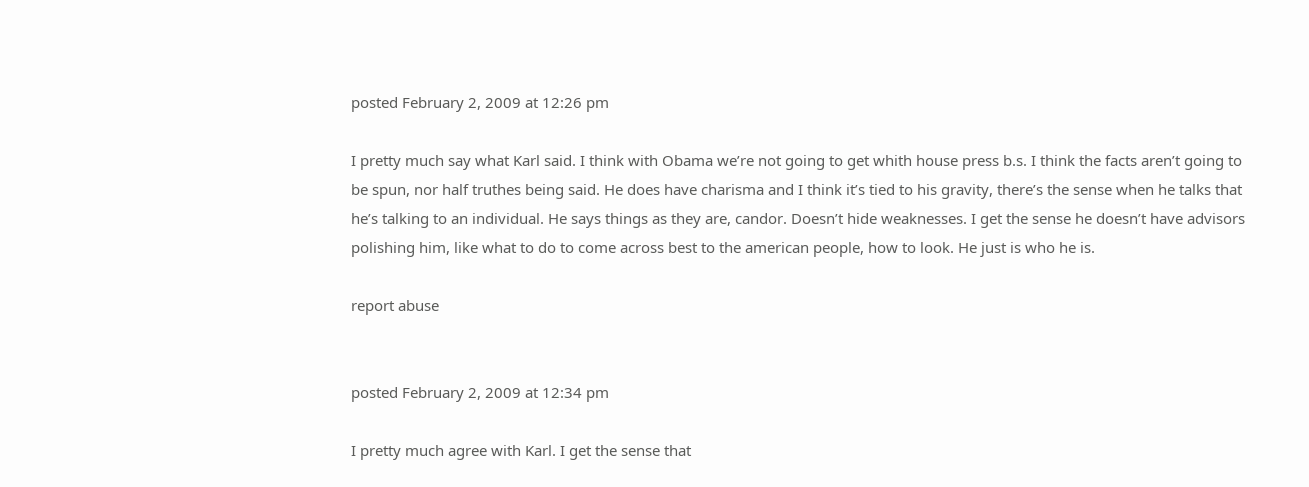posted February 2, 2009 at 12:26 pm

I pretty much say what Karl said. I think with Obama we’re not going to get whith house press b.s. I think the facts aren’t going to be spun, nor half truthes being said. He does have charisma and I think it’s tied to his gravity, there’s the sense when he talks that he’s talking to an individual. He says things as they are, candor. Doesn’t hide weaknesses. I get the sense he doesn’t have advisors polishing him, like what to do to come across best to the american people, how to look. He just is who he is.

report abuse


posted February 2, 2009 at 12:34 pm

I pretty much agree with Karl. I get the sense that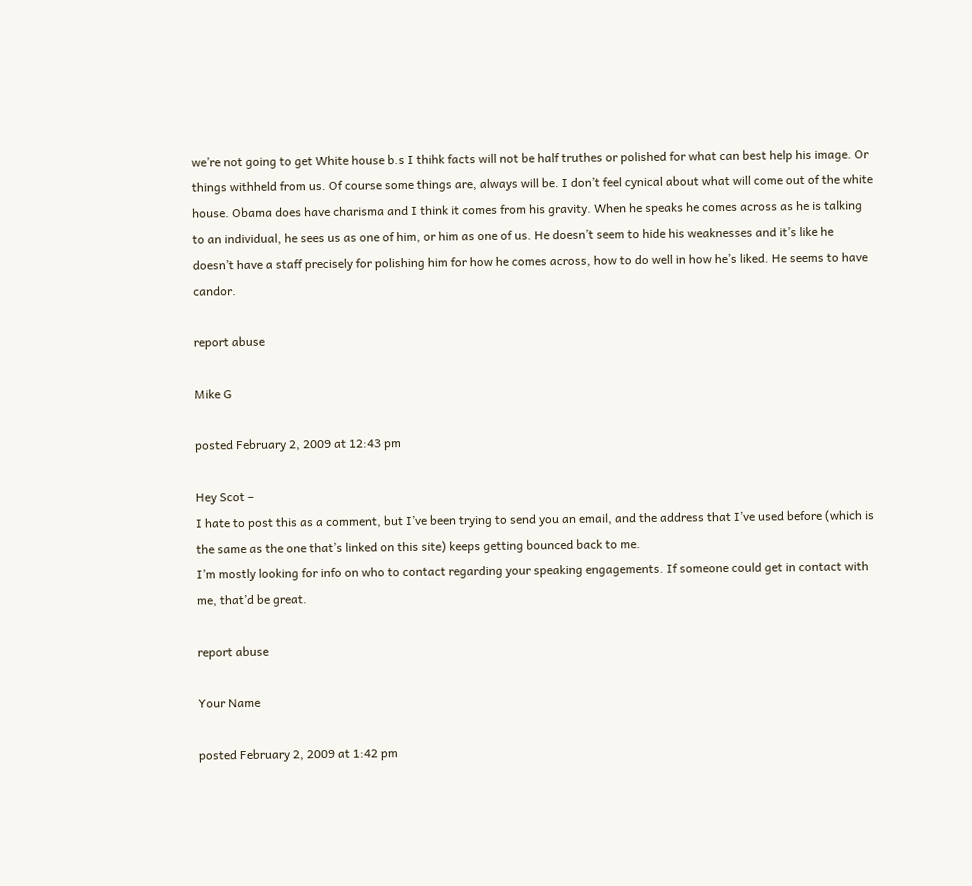we’re not going to get White house b.s I thihk facts will not be half truthes or polished for what can best help his image. Or things withheld from us. Of course some things are, always will be. I don’t feel cynical about what will come out of the white house. Obama does have charisma and I think it comes from his gravity. When he speaks he comes across as he is talking to an individual, he sees us as one of him, or him as one of us. He doesn’t seem to hide his weaknesses and it’s like he doesn’t have a staff precisely for polishing him for how he comes across, how to do well in how he’s liked. He seems to have candor.

report abuse

Mike G

posted February 2, 2009 at 12:43 pm

Hey Scot –
I hate to post this as a comment, but I’ve been trying to send you an email, and the address that I’ve used before (which is the same as the one that’s linked on this site) keeps getting bounced back to me.
I’m mostly looking for info on who to contact regarding your speaking engagements. If someone could get in contact with me, that’d be great.

report abuse

Your Name

posted February 2, 2009 at 1:42 pm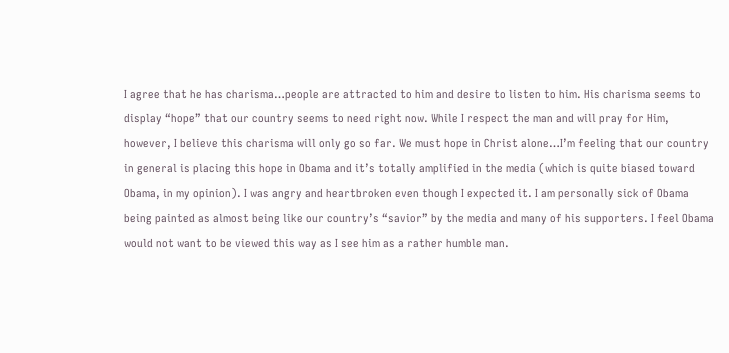I agree that he has charisma…people are attracted to him and desire to listen to him. His charisma seems to display “hope” that our country seems to need right now. While I respect the man and will pray for Him, however, I believe this charisma will only go so far. We must hope in Christ alone…I’m feeling that our country in general is placing this hope in Obama and it’s totally amplified in the media (which is quite biased toward Obama, in my opinion). I was angry and heartbroken even though I expected it. I am personally sick of Obama being painted as almost being like our country’s “savior” by the media and many of his supporters. I feel Obama would not want to be viewed this way as I see him as a rather humble man.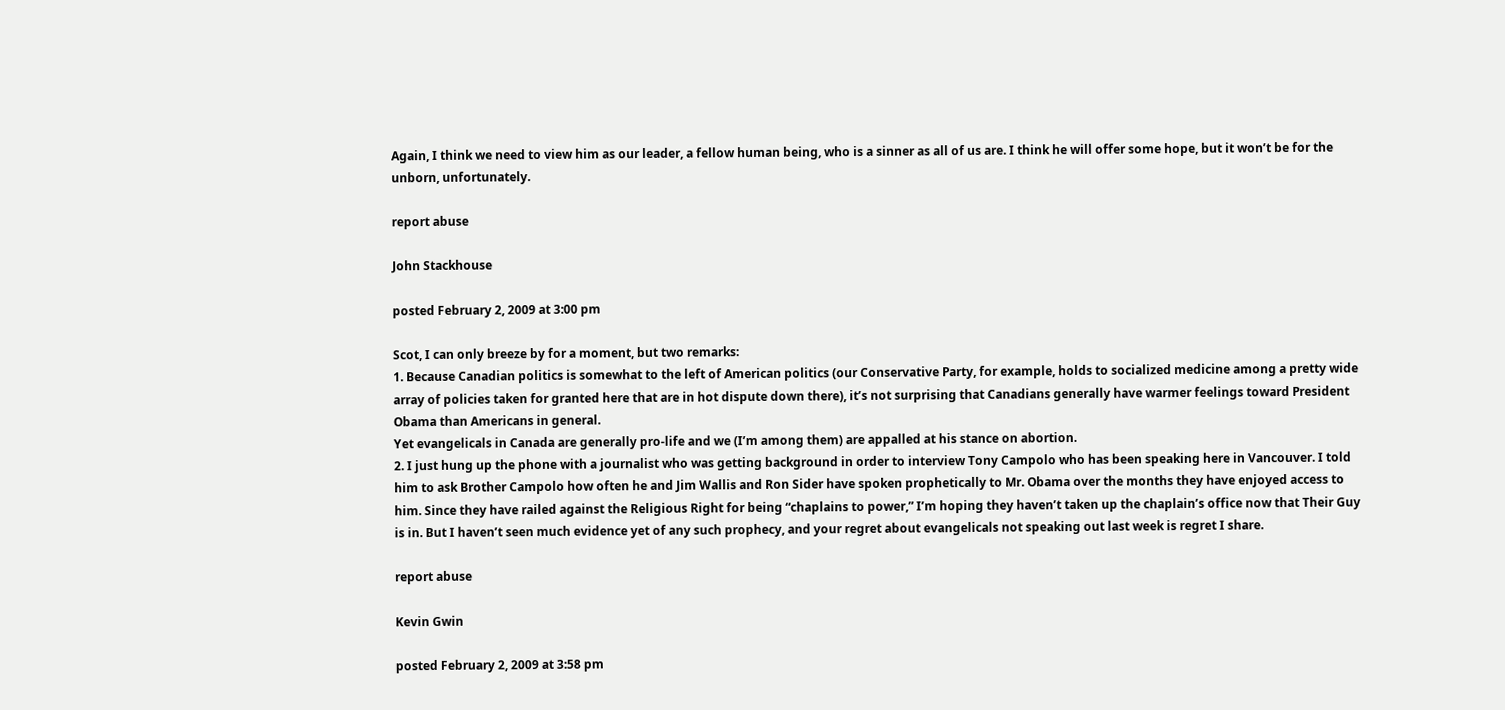Again, I think we need to view him as our leader, a fellow human being, who is a sinner as all of us are. I think he will offer some hope, but it won’t be for the unborn, unfortunately.

report abuse

John Stackhouse

posted February 2, 2009 at 3:00 pm

Scot, I can only breeze by for a moment, but two remarks:
1. Because Canadian politics is somewhat to the left of American politics (our Conservative Party, for example, holds to socialized medicine among a pretty wide array of policies taken for granted here that are in hot dispute down there), it’s not surprising that Canadians generally have warmer feelings toward President Obama than Americans in general.
Yet evangelicals in Canada are generally pro-life and we (I’m among them) are appalled at his stance on abortion.
2. I just hung up the phone with a journalist who was getting background in order to interview Tony Campolo who has been speaking here in Vancouver. I told him to ask Brother Campolo how often he and Jim Wallis and Ron Sider have spoken prophetically to Mr. Obama over the months they have enjoyed access to him. Since they have railed against the Religious Right for being “chaplains to power,” I’m hoping they haven’t taken up the chaplain’s office now that Their Guy is in. But I haven’t seen much evidence yet of any such prophecy, and your regret about evangelicals not speaking out last week is regret I share.

report abuse

Kevin Gwin

posted February 2, 2009 at 3:58 pm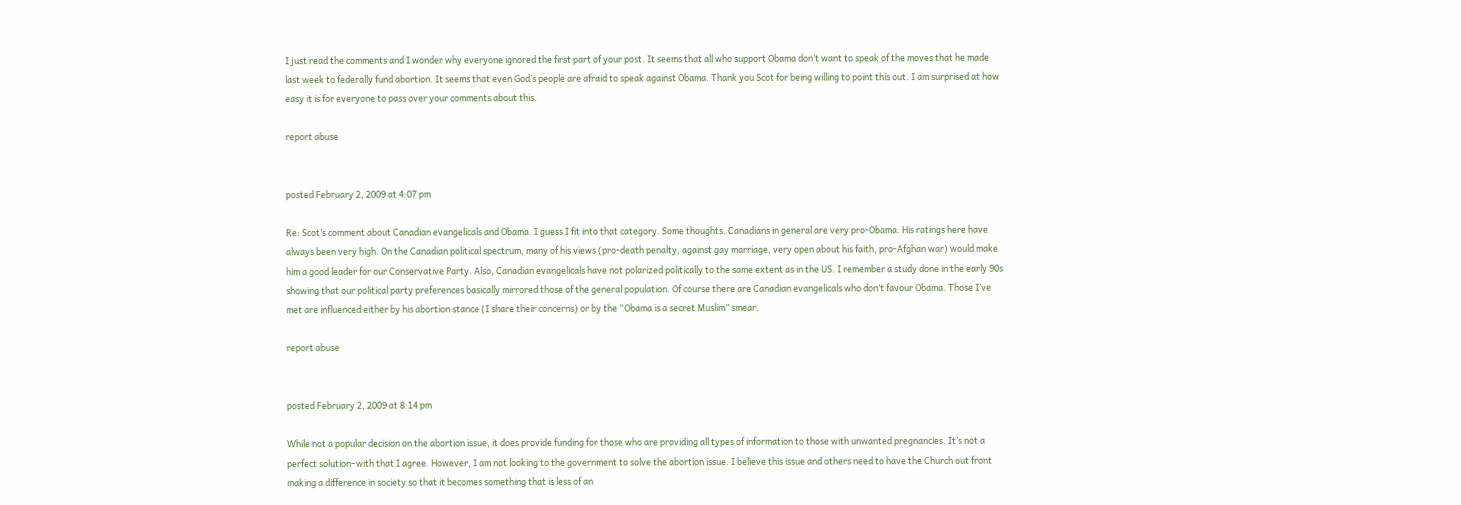I just read the comments and I wonder why everyone ignored the first part of your post. It seems that all who support Obama don’t want to speak of the moves that he made last week to federally fund abortion. It seems that even God’s people are afraid to speak against Obama. Thank you Scot for being willing to point this out. I am surprised at how easy it is for everyone to pass over your comments about this.

report abuse


posted February 2, 2009 at 4:07 pm

Re: Scot’s comment about Canadian evangelicals and Obama. I guess I fit into that category. Some thoughts. Canadians in general are very pro-Obama. His ratings here have always been very high. On the Canadian political spectrum, many of his views (pro-death penalty, against gay marriage, very open about his faith, pro-Afghan war) would make him a good leader for our Conservative Party. Also, Canadian evangelicals have not polarized politically to the same extent as in the US. I remember a study done in the early 90s showing that our political party preferences basically mirrored those of the general population. Of course there are Canadian evangelicals who don’t favour Obama. Those I’ve met are influenced either by his abortion stance (I share their concerns) or by the “Obama is a secret Muslim” smear.

report abuse


posted February 2, 2009 at 8:14 pm

While not a popular decision on the abortion issue, it does provide funding for those who are providing all types of information to those with unwanted pregnancies. It’s not a perfect solution–with that I agree. However, I am not looking to the government to solve the abortion issue. I believe this issue and others need to have the Church out front making a difference in society so that it becomes something that is less of an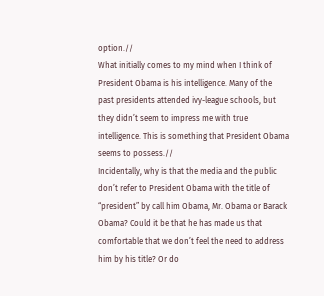option.//
What initially comes to my mind when I think of President Obama is his intelligence. Many of the past presidents attended ivy-league schools, but they didn’t seem to impress me with true intelligence. This is something that President Obama seems to possess.//
Incidentally, why is that the media and the public don’t refer to President Obama with the title of “president” by call him Obama, Mr. Obama or Barack Obama? Could it be that he has made us that comfortable that we don’t feel the need to address him by his title? Or do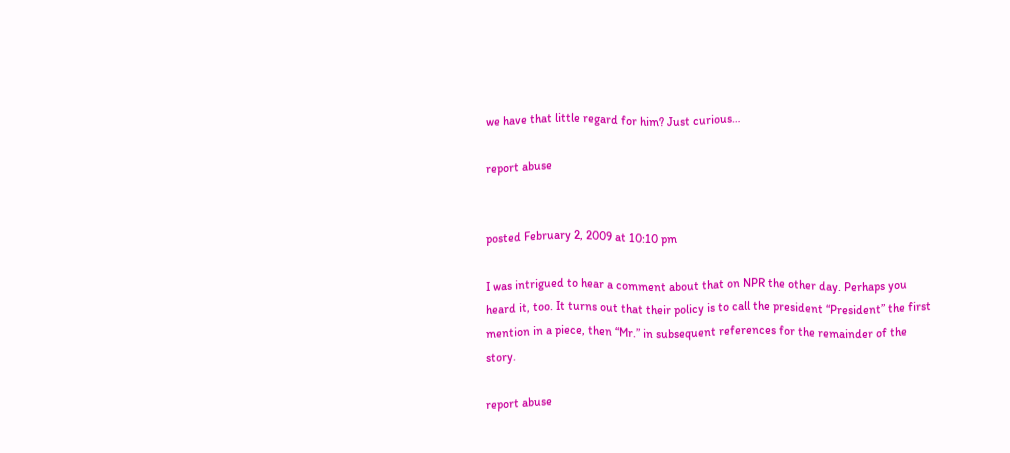we have that little regard for him? Just curious…

report abuse


posted February 2, 2009 at 10:10 pm

I was intrigued to hear a comment about that on NPR the other day. Perhaps you heard it, too. It turns out that their policy is to call the president “President” the first mention in a piece, then “Mr.” in subsequent references for the remainder of the story.

report abuse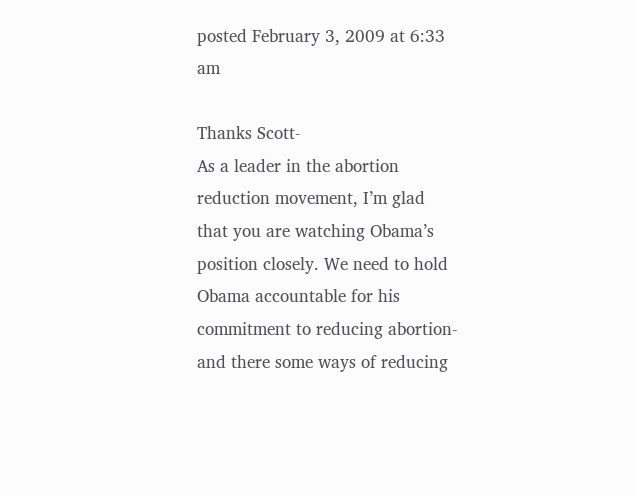posted February 3, 2009 at 6:33 am

Thanks Scott-
As a leader in the abortion reduction movement, I’m glad that you are watching Obama’s position closely. We need to hold Obama accountable for his commitment to reducing abortion- and there some ways of reducing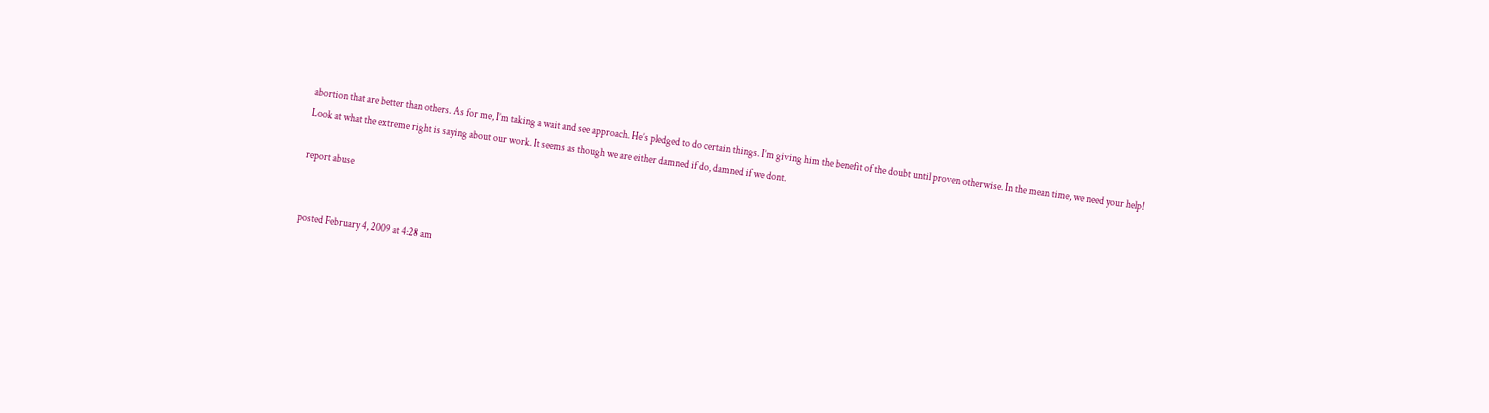abortion that are better than others. As for me, I’m taking a wait and see approach. He’s pledged to do certain things. I’m giving him the benefit of the doubt until proven otherwise. In the mean time, we need your help!
Look at what the extreme right is saying about our work. It seems as though we are either damned if do, damned if we dont.

report abuse


posted February 4, 2009 at 4:28 am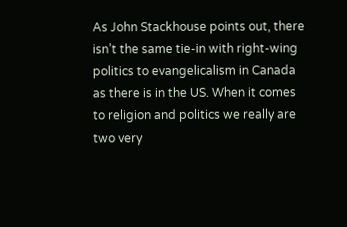As John Stackhouse points out, there isn’t the same tie-in with right-wing politics to evangelicalism in Canada as there is in the US. When it comes to religion and politics we really are two very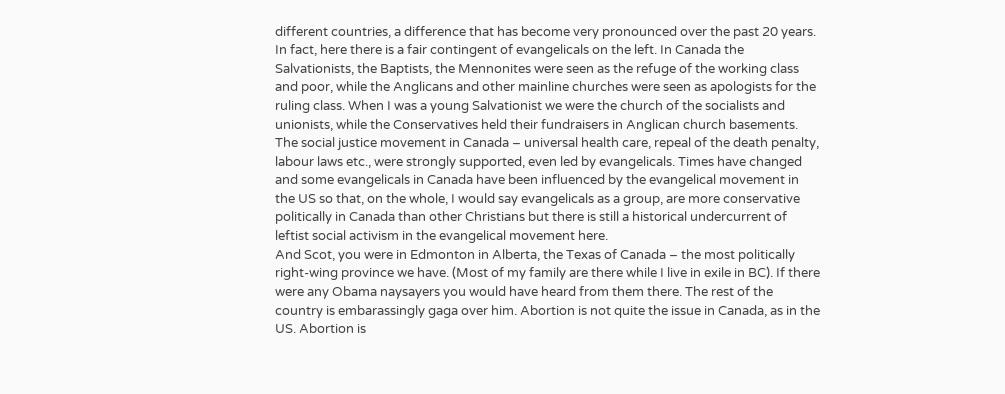different countries, a difference that has become very pronounced over the past 20 years. In fact, here there is a fair contingent of evangelicals on the left. In Canada the Salvationists, the Baptists, the Mennonites were seen as the refuge of the working class and poor, while the Anglicans and other mainline churches were seen as apologists for the ruling class. When I was a young Salvationist we were the church of the socialists and unionists, while the Conservatives held their fundraisers in Anglican church basements. The social justice movement in Canada – universal health care, repeal of the death penalty, labour laws etc., were strongly supported, even led by evangelicals. Times have changed and some evangelicals in Canada have been influenced by the evangelical movement in the US so that, on the whole, I would say evangelicals as a group, are more conservative politically in Canada than other Christians but there is still a historical undercurrent of leftist social activism in the evangelical movement here.
And Scot, you were in Edmonton in Alberta, the Texas of Canada – the most politically right-wing province we have. (Most of my family are there while I live in exile in BC). If there were any Obama naysayers you would have heard from them there. The rest of the country is embarassingly gaga over him. Abortion is not quite the issue in Canada, as in the US. Abortion is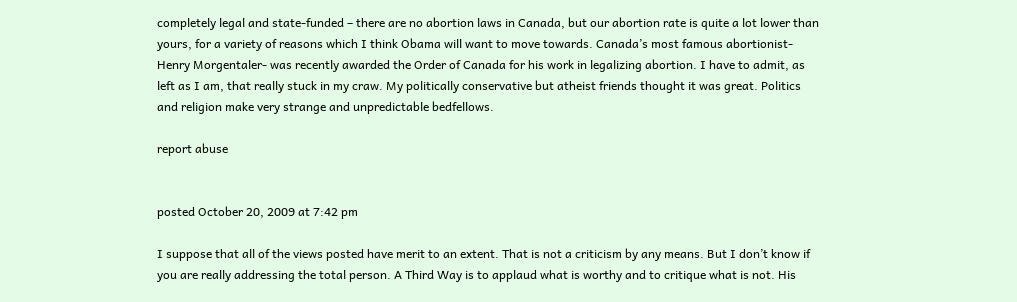completely legal and state-funded – there are no abortion laws in Canada, but our abortion rate is quite a lot lower than yours, for a variety of reasons which I think Obama will want to move towards. Canada’s most famous abortionist- Henry Morgentaler- was recently awarded the Order of Canada for his work in legalizing abortion. I have to admit, as left as I am, that really stuck in my craw. My politically conservative but atheist friends thought it was great. Politics and religion make very strange and unpredictable bedfellows.

report abuse


posted October 20, 2009 at 7:42 pm

I suppose that all of the views posted have merit to an extent. That is not a criticism by any means. But I don’t know if you are really addressing the total person. A Third Way is to applaud what is worthy and to critique what is not. His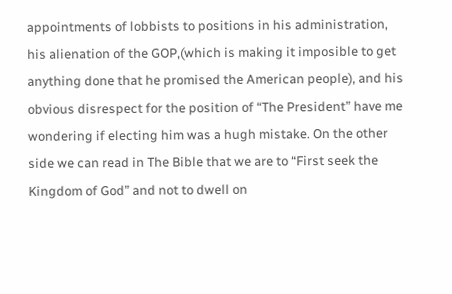appointments of lobbists to positions in his administration, his alienation of the GOP,(which is making it imposible to get anything done that he promised the American people), and his obvious disrespect for the position of “The President” have me wondering if electing him was a hugh mistake. On the other side we can read in The Bible that we are to “First seek the Kingdom of God” and not to dwell on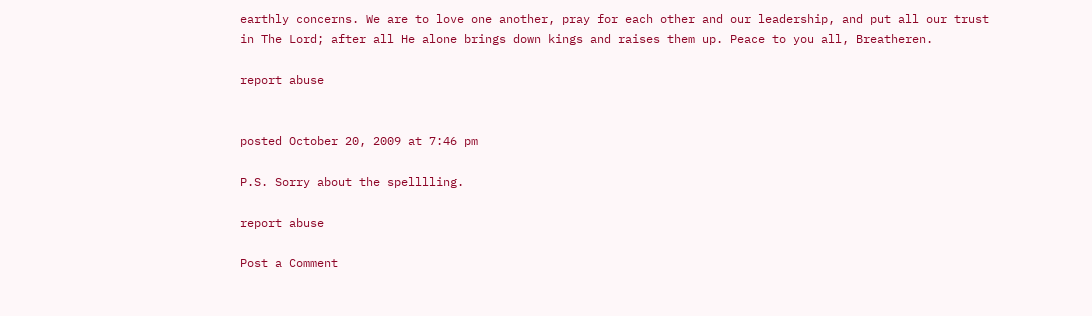earthly concerns. We are to love one another, pray for each other and our leadership, and put all our trust in The Lord; after all He alone brings down kings and raises them up. Peace to you all, Breatheren.

report abuse


posted October 20, 2009 at 7:46 pm

P.S. Sorry about the spelllling.

report abuse

Post a Comment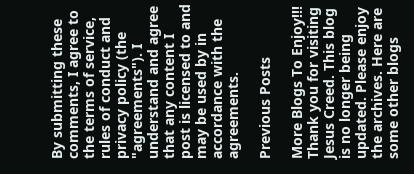By submitting these comments, I agree to the terms of service, rules of conduct and privacy policy (the "agreements"). I understand and agree that any content I post is licensed to and may be used by in accordance with the agreements.

Previous Posts

More Blogs To Enjoy!!!
Thank you for visiting Jesus Creed. This blog is no longer being updated. Please enjoy the archives. Here are some other blogs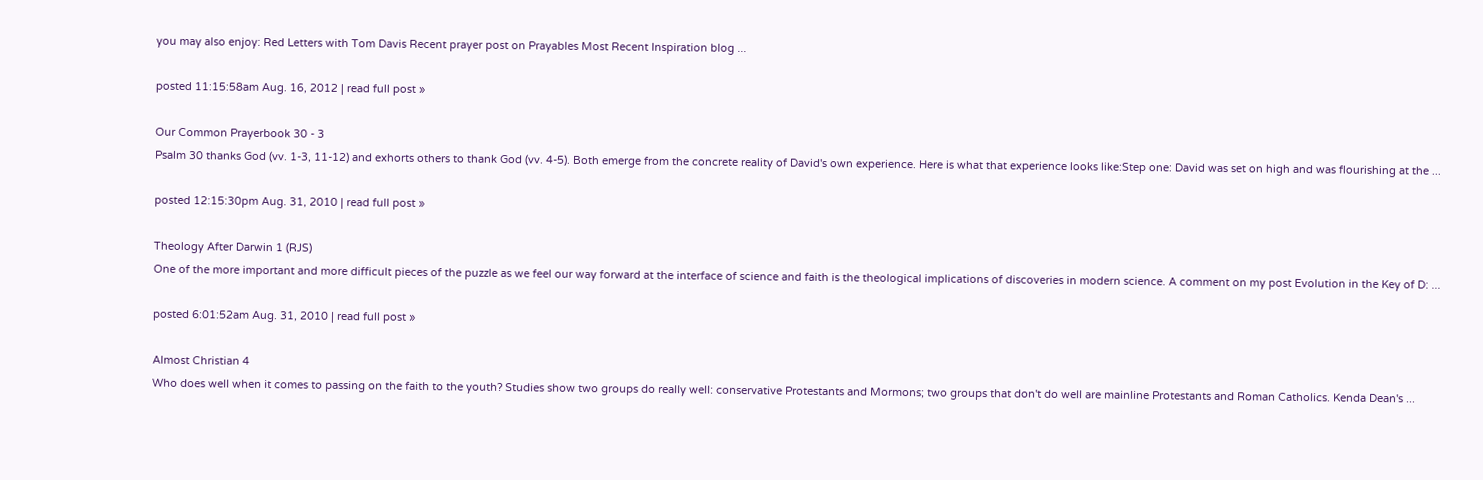you may also enjoy: Red Letters with Tom Davis Recent prayer post on Prayables Most Recent Inspiration blog ...

posted 11:15:58am Aug. 16, 2012 | read full post »

Our Common Prayerbook 30 - 3
Psalm 30 thanks God (vv. 1-3, 11-12) and exhorts others to thank God (vv. 4-5). Both emerge from the concrete reality of David's own experience. Here is what that experience looks like:Step one: David was set on high and was flourishing at the ...

posted 12:15:30pm Aug. 31, 2010 | read full post »

Theology After Darwin 1 (RJS)
One of the more important and more difficult pieces of the puzzle as we feel our way forward at the interface of science and faith is the theological implications of discoveries in modern science. A comment on my post Evolution in the Key of D: ...

posted 6:01:52am Aug. 31, 2010 | read full post »

Almost Christian 4
Who does well when it comes to passing on the faith to the youth? Studies show two groups do really well: conservative Protestants and Mormons; two groups that don't do well are mainline Protestants and Roman Catholics. Kenda Dean's ...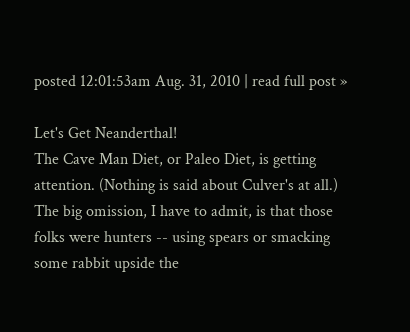posted 12:01:53am Aug. 31, 2010 | read full post »

Let's Get Neanderthal!
The Cave Man Diet, or Paleo Diet, is getting attention. (Nothing is said about Culver's at all.) The big omission, I have to admit, is that those folks were hunters -- using spears or smacking some rabbit upside the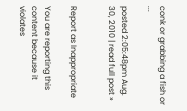conk or grabbing a fish or ...

posted 2:05:48pm Aug. 30, 2010 | read full post »


Report as Inappropriate

You are reporting this content because it violates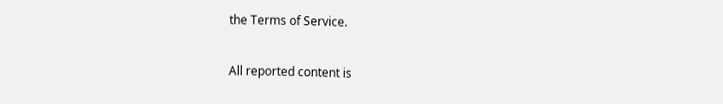the Terms of Service.

All reported content is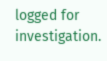logged for investigation.